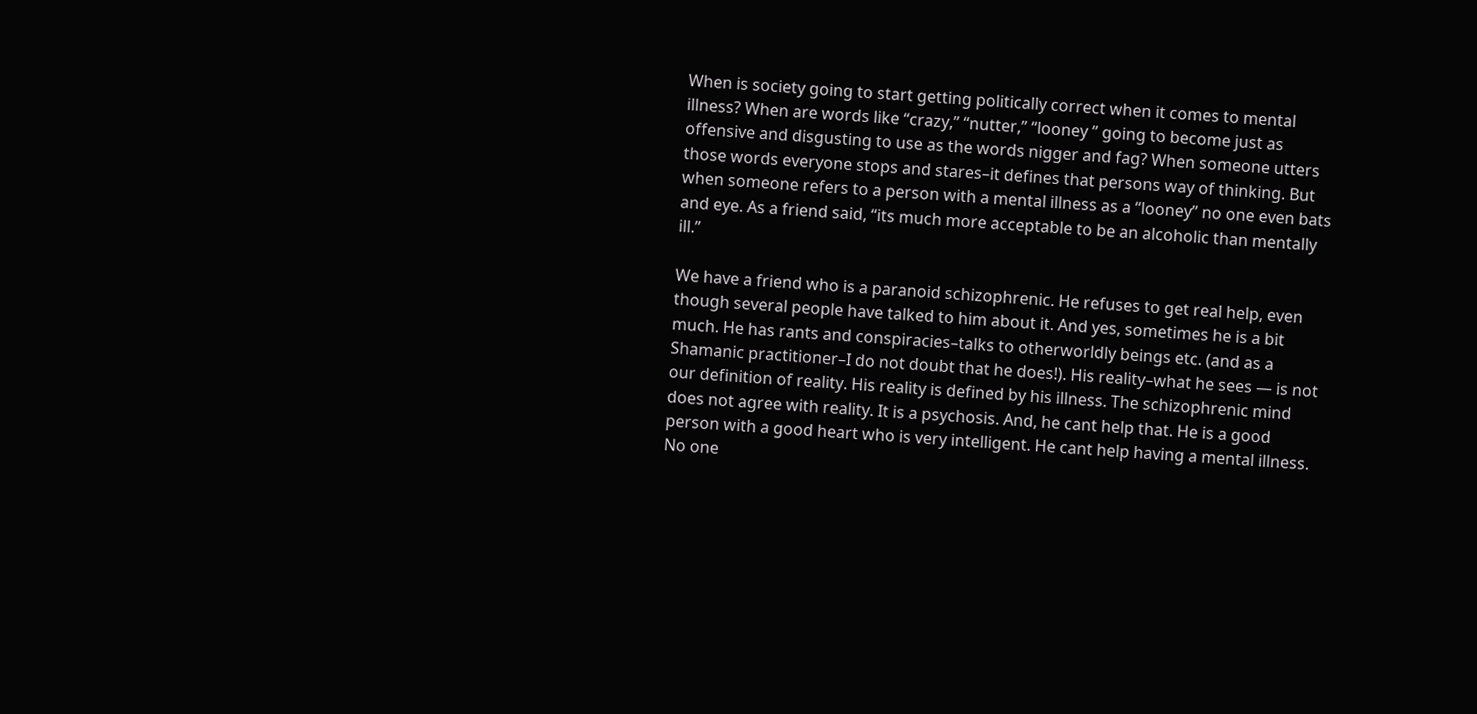When is society going to start getting politically correct when it comes to mental illness? When are words like “crazy,” “nutter,” “looney ” going to become just as offensive and disgusting to use as the words nigger and fag? When someone utters those words everyone stops and stares–it defines that persons way of thinking. But when someone refers to a person with a mental illness as a “looney” no one even bats and eye. As a friend said, “its much more acceptable to be an alcoholic than mentally ill.”

We have a friend who is a paranoid schizophrenic. He refuses to get real help, even though several people have talked to him about it. And yes, sometimes he is a bit much. He has rants and conspiracies–talks to otherworldly beings etc. (and as a Shamanic practitioner–I do not doubt that he does!). His reality–what he sees — is not our definition of reality. His reality is defined by his illness. The schizophrenic mind does not agree with reality. It is a psychosis. And, he cant help that. He is a good person with a good heart who is very intelligent. He cant help having a mental illness. No one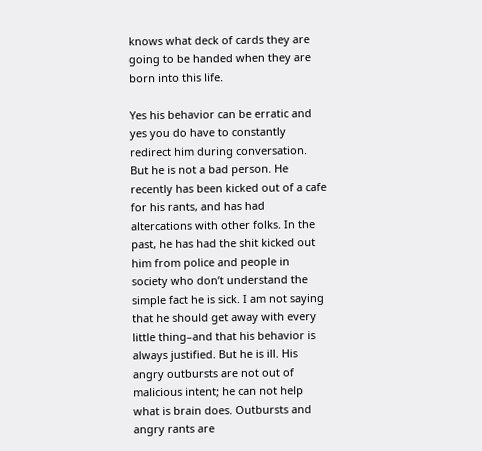knows what deck of cards they are going to be handed when they are born into this life.

Yes his behavior can be erratic and yes you do have to constantly redirect him during conversation. But he is not a bad person. He recently has been kicked out of a cafe for his rants, and has had altercations with other folks. In the past, he has had the shit kicked out him from police and people in society who don’t understand the simple fact he is sick. I am not saying that he should get away with every little thing–and that his behavior is always justified. But he is ill. His angry outbursts are not out of malicious intent; he can not help what is brain does. Outbursts and angry rants are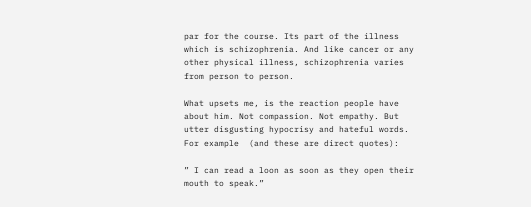par for the course. Its part of the illness which is schizophrenia. And like cancer or any other physical illness, schizophrenia varies from person to person.

What upsets me, is the reaction people have about him. Not compassion. Not empathy. But utter disgusting hypocrisy and hateful words. For example  (and these are direct quotes):

” I can read a loon as soon as they open their mouth to speak.”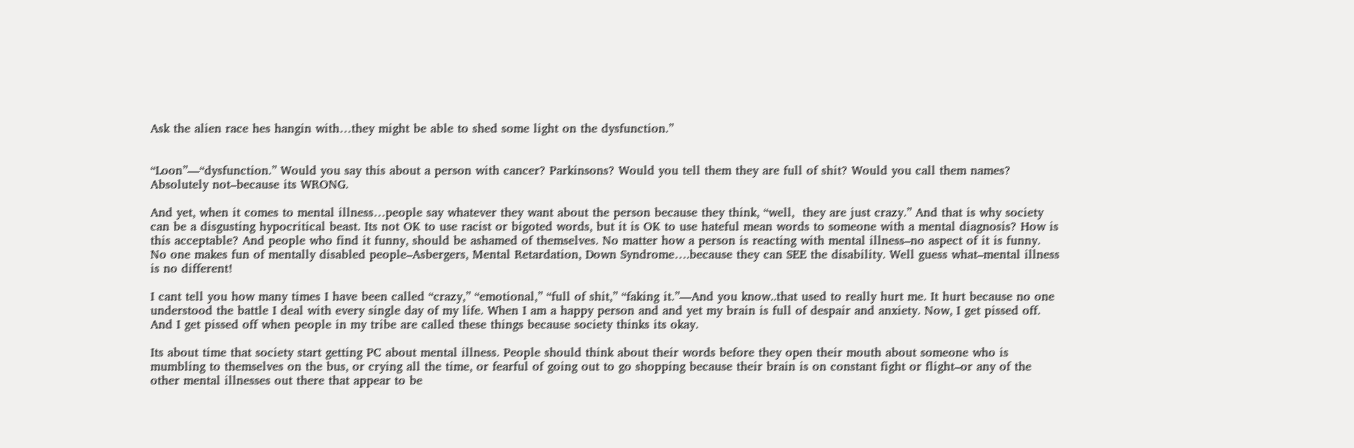Ask the alien race hes hangin with…they might be able to shed some light on the dysfunction.”


“Loon”—“dysfunction.” Would you say this about a person with cancer? Parkinsons? Would you tell them they are full of shit? Would you call them names? Absolutely not–because its WRONG.

And yet, when it comes to mental illness…people say whatever they want about the person because they think, “well,  they are just crazy.” And that is why society can be a disgusting hypocritical beast. Its not OK to use racist or bigoted words, but it is OK to use hateful mean words to someone with a mental diagnosis? How is this acceptable? And people who find it funny, should be ashamed of themselves. No matter how a person is reacting with mental illness–no aspect of it is funny. No one makes fun of mentally disabled people–Asbergers, Mental Retardation, Down Syndrome….because they can SEE the disability. Well guess what–mental illness is no different!

I cant tell you how many times I have been called “crazy,” “emotional,” “full of shit,” “faking it.”—And you know..that used to really hurt me. It hurt because no one understood the battle I deal with every single day of my life. When I am a happy person and and yet my brain is full of despair and anxiety. Now, I get pissed off. And I get pissed off when people in my tribe are called these things because society thinks its okay.

Its about time that society start getting PC about mental illness. People should think about their words before they open their mouth about someone who is mumbling to themselves on the bus, or crying all the time, or fearful of going out to go shopping because their brain is on constant fight or flight–or any of the other mental illnesses out there that appear to be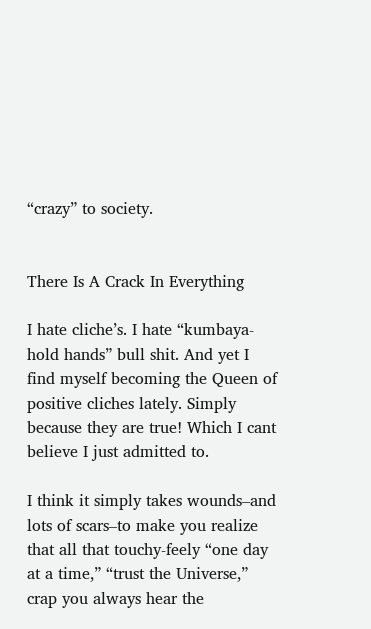“crazy” to society.


There Is A Crack In Everything

I hate cliche’s. I hate “kumbaya-hold hands” bull shit. And yet I find myself becoming the Queen of positive cliches lately. Simply because they are true! Which I cant believe I just admitted to.

I think it simply takes wounds–and lots of scars–to make you realize that all that touchy-feely “one day at a time,” “trust the Universe,” crap you always hear the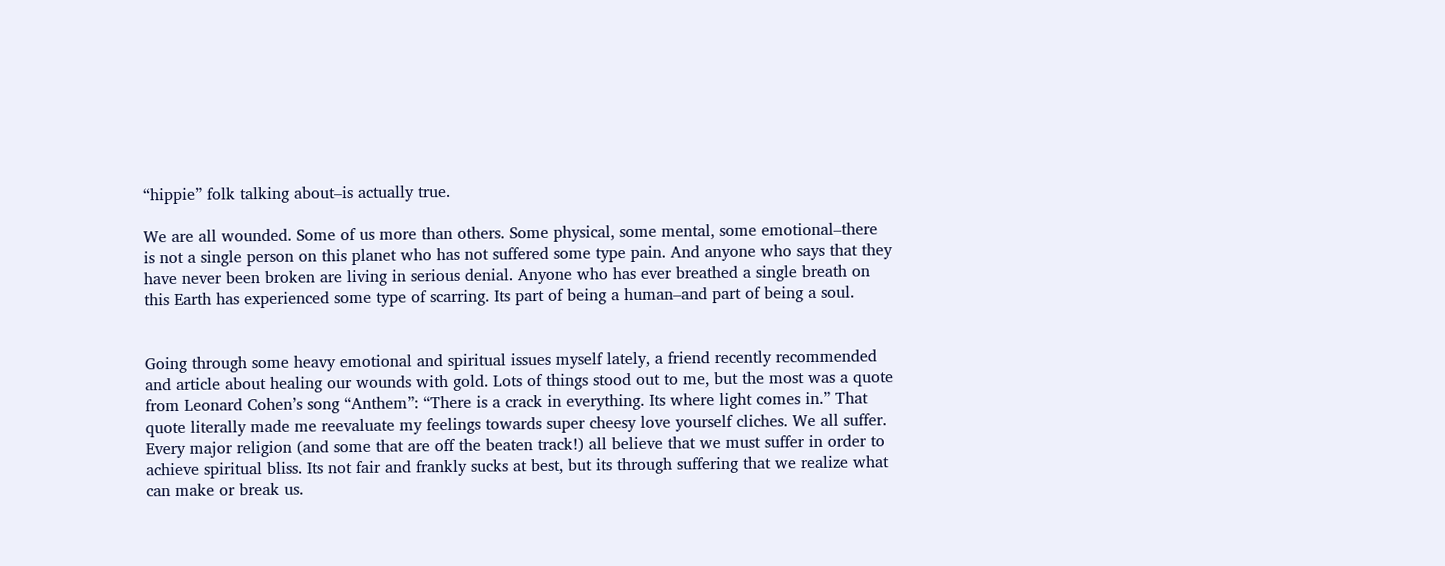“hippie” folk talking about–is actually true.

We are all wounded. Some of us more than others. Some physical, some mental, some emotional–there is not a single person on this planet who has not suffered some type pain. And anyone who says that they have never been broken are living in serious denial. Anyone who has ever breathed a single breath on this Earth has experienced some type of scarring. Its part of being a human–and part of being a soul.


Going through some heavy emotional and spiritual issues myself lately, a friend recently recommended and article about healing our wounds with gold. Lots of things stood out to me, but the most was a quote from Leonard Cohen’s song “Anthem”: “There is a crack in everything. Its where light comes in.” That quote literally made me reevaluate my feelings towards super cheesy love yourself cliches. We all suffer. Every major religion (and some that are off the beaten track!) all believe that we must suffer in order to achieve spiritual bliss. Its not fair and frankly sucks at best, but its through suffering that we realize what can make or break us.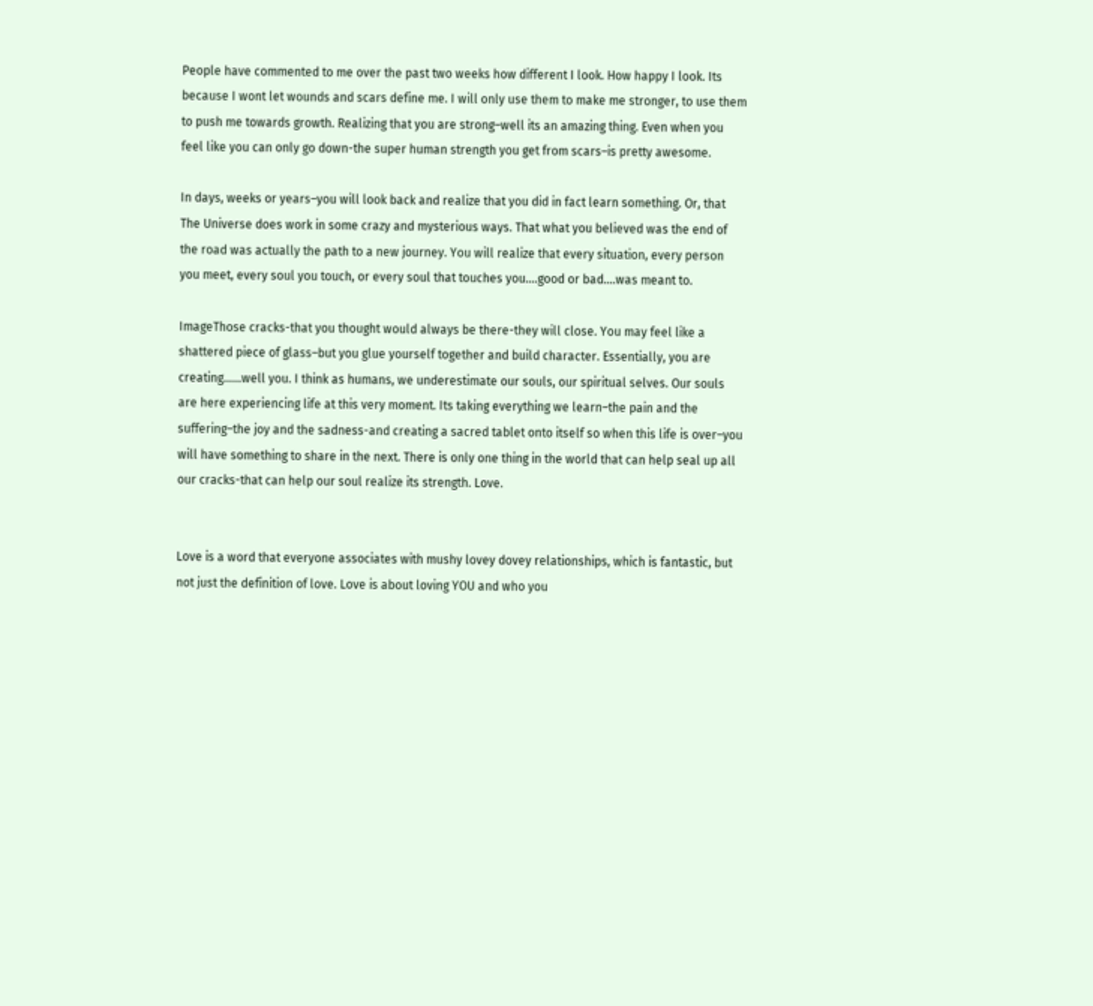People have commented to me over the past two weeks how different I look. How happy I look. Its because I wont let wounds and scars define me. I will only use them to make me stronger, to use them to push me towards growth. Realizing that you are strong–well its an amazing thing. Even when you feel like you can only go down-the super human strength you get from scars–is pretty awesome.

In days, weeks or years–you will look back and realize that you did in fact learn something. Or, that The Universe does work in some crazy and mysterious ways. That what you believed was the end of the road was actually the path to a new journey. You will realize that every situation, every person you meet, every soul you touch, or every soul that touches you….good or bad….was meant to.

ImageThose cracks-that you thought would always be there-they will close. You may feel like a shattered piece of glass–but you glue yourself together and build character. Essentially, you are creating……well you. I think as humans, we underestimate our souls, our spiritual selves. Our souls are here experiencing life at this very moment. Its taking everything we learn–the pain and the suffering–the joy and the sadness-and creating a sacred tablet onto itself so when this life is over–you will have something to share in the next. There is only one thing in the world that can help seal up all our cracks-that can help our soul realize its strength. Love.


Love is a word that everyone associates with mushy lovey dovey relationships, which is fantastic, but not just the definition of love. Love is about loving YOU and who you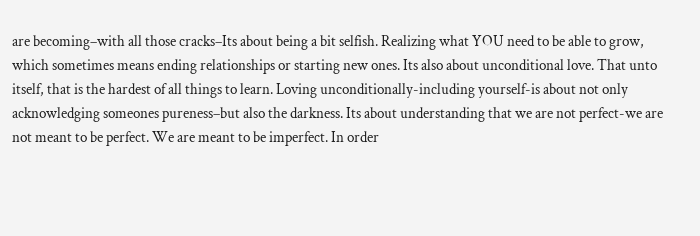are becoming–with all those cracks–Its about being a bit selfish. Realizing what YOU need to be able to grow, which sometimes means ending relationships or starting new ones. Its also about unconditional love. That unto itself, that is the hardest of all things to learn. Loving unconditionally-including yourself-is about not only acknowledging someones pureness–but also the darkness. Its about understanding that we are not perfect-we are not meant to be perfect. We are meant to be imperfect. In order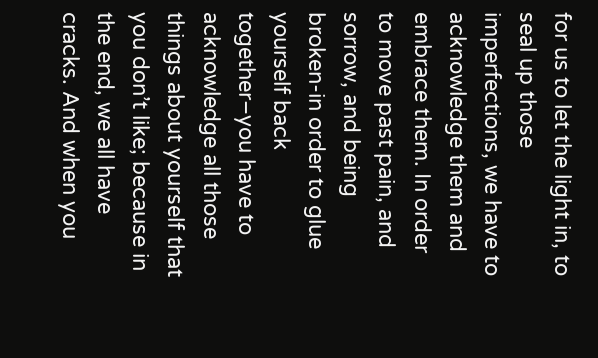for us to let the light in, to seal up those imperfections, we have to acknowledge them and embrace them. In order to move past pain, and sorrow, and being broken-in order to glue yourself back together–you have to acknowledge all those things about yourself that you don’t like; because in the end, we all have cracks. And when you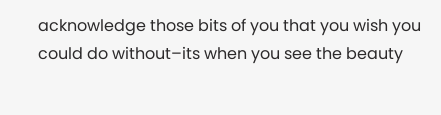acknowledge those bits of you that you wish you could do without–its when you see the beauty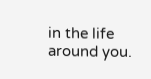in the life around you.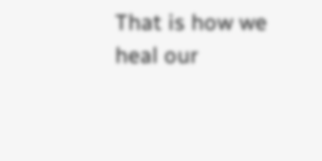That is how we heal our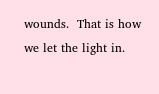wounds.  That is how we let the light in.